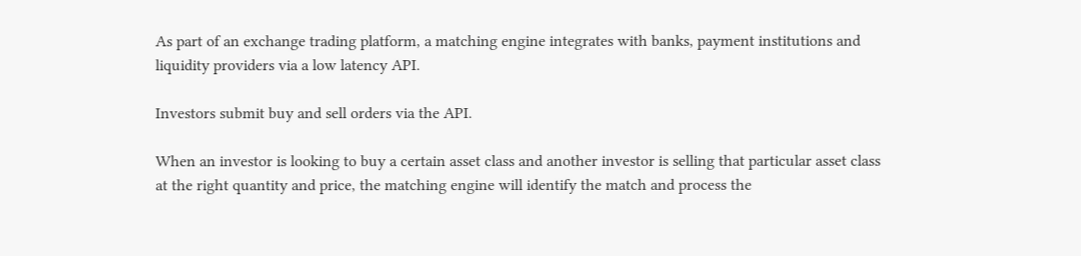As part of an exchange trading platform, a matching engine integrates with banks, payment institutions and liquidity providers via a low latency API.

Investors submit buy and sell orders via the API.

When an investor is looking to buy a certain asset class and another investor is selling that particular asset class at the right quantity and price, the matching engine will identify the match and process the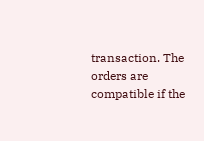transaction. The orders are compatible if the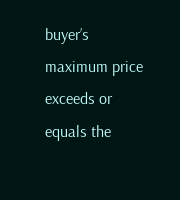buyer’s maximum price exceeds or equals the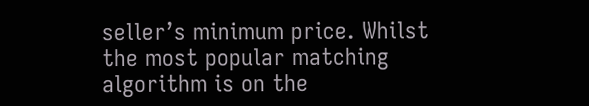seller’s minimum price. Whilst the most popular matching algorithm is on the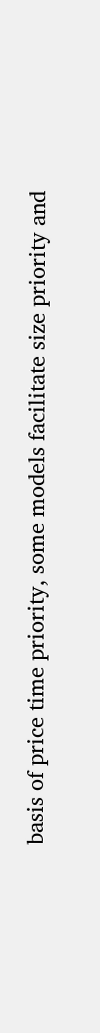basis of price time priority, some models facilitate size priority and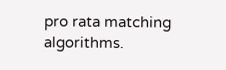pro rata matching algorithms.